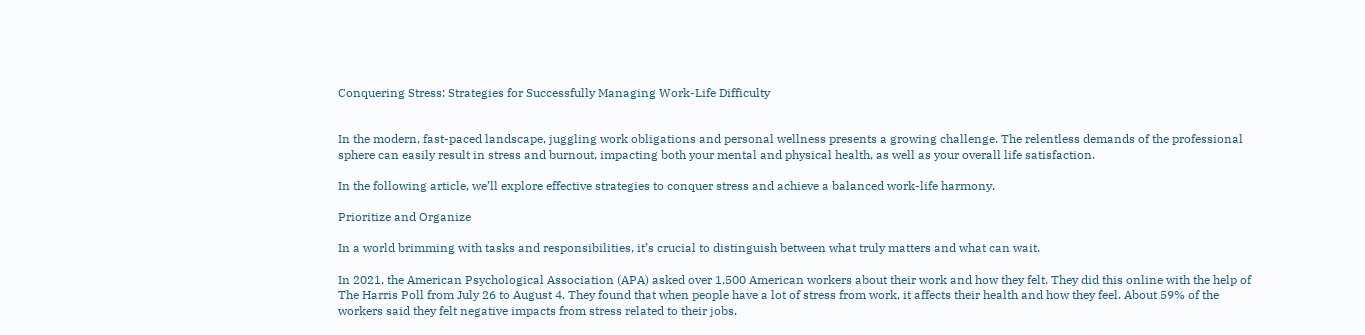Conquering Stress: Strategies for Successfully Managing Work-Life Difficulty


In the modern, fast-paced landscape, juggling work obligations and personal wellness presents a growing challenge. The relentless demands of the professional sphere can easily result in stress and burnout, impacting both your mental and physical health, as well as your overall life satisfaction.

In the following article, we’ll explore effective strategies to conquer stress and achieve a balanced work-life harmony.

Prioritize and Organize

In a world brimming with tasks and responsibilities, it’s crucial to distinguish between what truly matters and what can wait.

In 2021, the American Psychological Association (APA) asked over 1,500 American workers about their work and how they felt. They did this online with the help of The Harris Poll from July 26 to August 4. They found that when people have a lot of stress from work, it affects their health and how they feel. About 59% of the workers said they felt negative impacts from stress related to their jobs.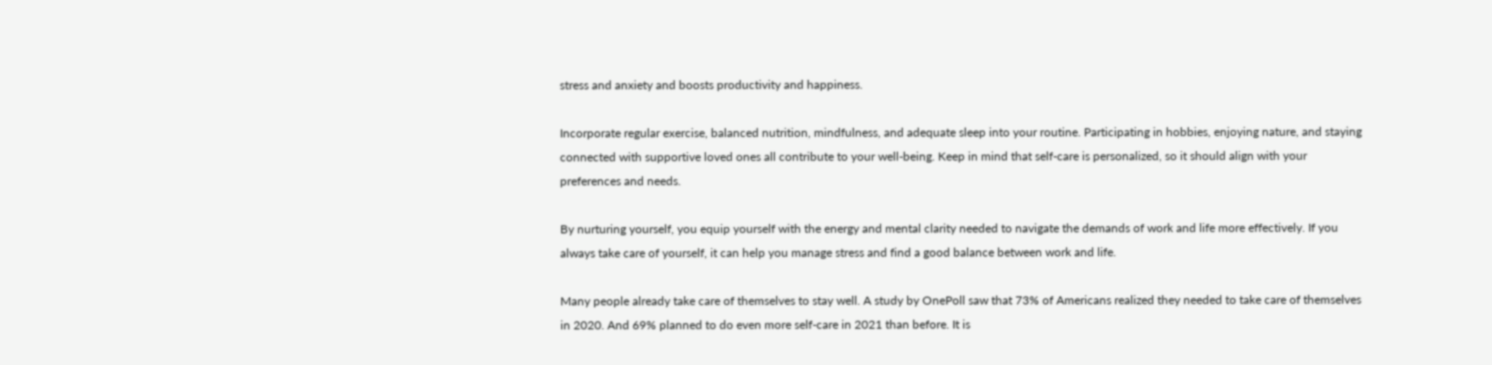stress and anxiety and boosts productivity and happiness.

Incorporate regular exercise, balanced nutrition, mindfulness, and adequate sleep into your routine. Participating in hobbies, enjoying nature, and staying connected with supportive loved ones all contribute to your well-being. Keep in mind that self-care is personalized, so it should align with your preferences and needs.

By nurturing yourself, you equip yourself with the energy and mental clarity needed to navigate the demands of work and life more effectively. If you always take care of yourself, it can help you manage stress and find a good balance between work and life.

Many people already take care of themselves to stay well. A study by OnePoll saw that 73% of Americans realized they needed to take care of themselves in 2020. And 69% planned to do even more self-care in 2021 than before. It is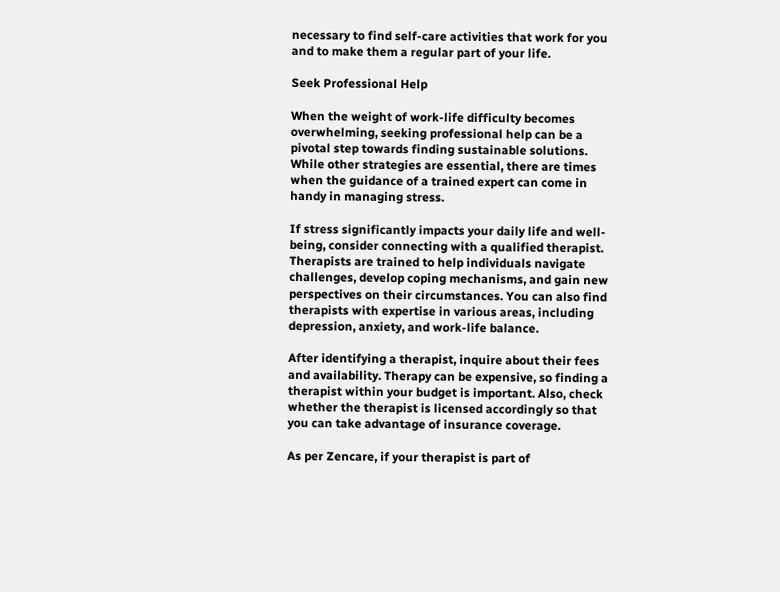necessary to find self-care activities that work for you and to make them a regular part of your life.

Seek Professional Help

When the weight of work-life difficulty becomes overwhelming, seeking professional help can be a pivotal step towards finding sustainable solutions. While other strategies are essential, there are times when the guidance of a trained expert can come in handy in managing stress.

If stress significantly impacts your daily life and well-being, consider connecting with a qualified therapist. Therapists are trained to help individuals navigate challenges, develop coping mechanisms, and gain new perspectives on their circumstances. You can also find therapists with expertise in various areas, including depression, anxiety, and work-life balance.

After identifying a therapist, inquire about their fees and availability. Therapy can be expensive, so finding a therapist within your budget is important. Also, check whether the therapist is licensed accordingly so that you can take advantage of insurance coverage.

As per Zencare, if your therapist is part of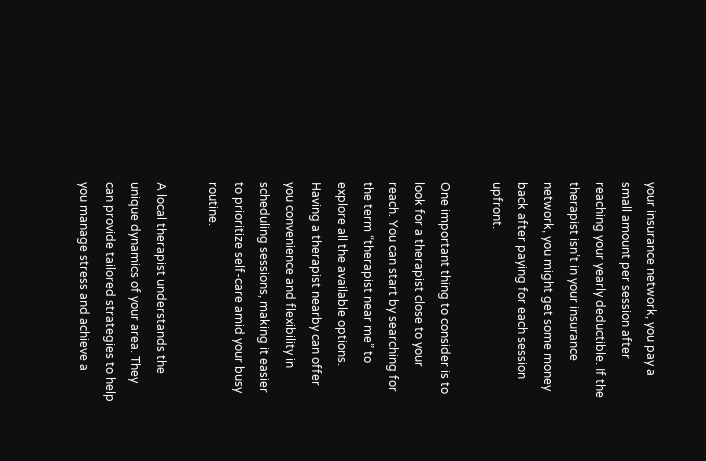your insurance network, you pay a small amount per session after reaching your yearly deductible. If the therapist isn’t in your insurance network, you might get some money back after paying for each session upfront.

One important thing to consider is to look for a therapist close to your reach. You can start by searching for the term “therapist near me” to explore all the available options. Having a therapist nearby can offer you convenience and flexibility in scheduling sessions, making it easier to prioritize self-care amid your busy routine.

A local therapist understands the unique dynamics of your area. They can provide tailored strategies to help you manage stress and achieve a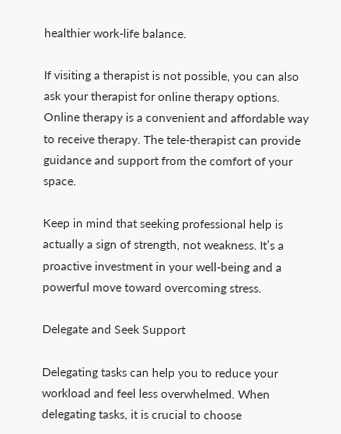healthier work-life balance.

If visiting a therapist is not possible, you can also ask your therapist for online therapy options. Online therapy is a convenient and affordable way to receive therapy. The tele-therapist can provide guidance and support from the comfort of your space.

Keep in mind that seeking professional help is actually a sign of strength, not weakness. It’s a proactive investment in your well-being and a powerful move toward overcoming stress.

Delegate and Seek Support

Delegating tasks can help you to reduce your workload and feel less overwhelmed. When delegating tasks, it is crucial to choose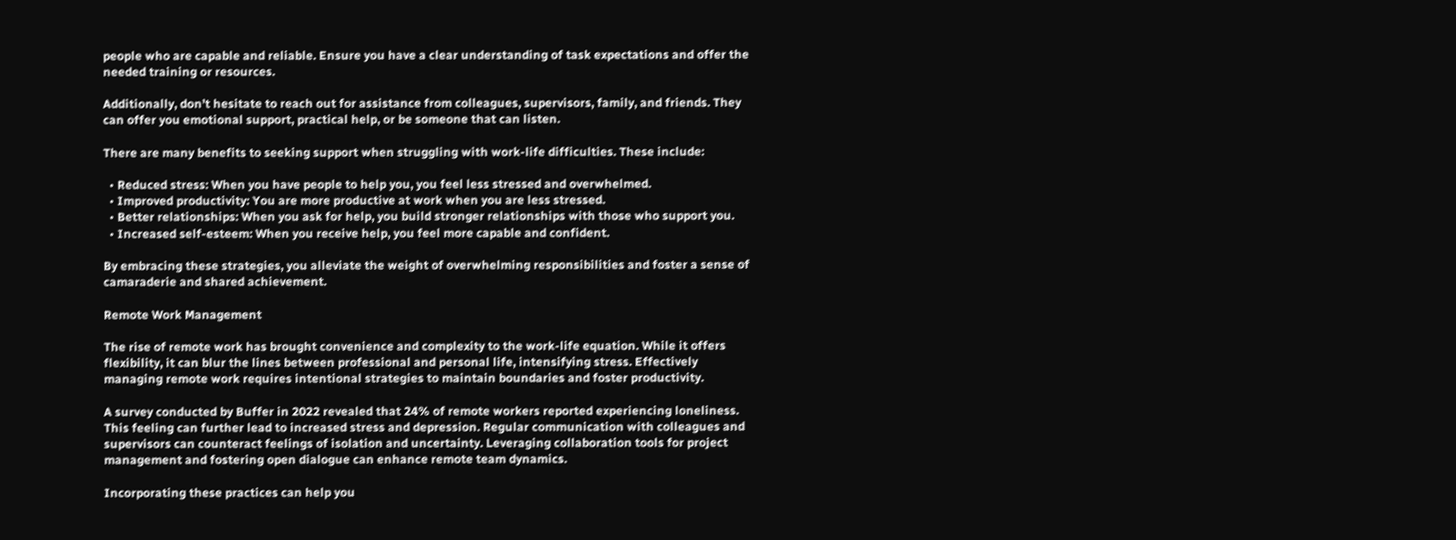people who are capable and reliable. Ensure you have a clear understanding of task expectations and offer the needed training or resources.

Additionally, don’t hesitate to reach out for assistance from colleagues, supervisors, family, and friends. They can offer you emotional support, practical help, or be someone that can listen.

There are many benefits to seeking support when struggling with work-life difficulties. These include:

  • Reduced stress: When you have people to help you, you feel less stressed and overwhelmed.
  • Improved productivity: You are more productive at work when you are less stressed.
  • Better relationships: When you ask for help, you build stronger relationships with those who support you.
  • Increased self-esteem: When you receive help, you feel more capable and confident.

By embracing these strategies, you alleviate the weight of overwhelming responsibilities and foster a sense of camaraderie and shared achievement.

Remote Work Management

The rise of remote work has brought convenience and complexity to the work-life equation. While it offers flexibility, it can blur the lines between professional and personal life, intensifying stress. Effectively managing remote work requires intentional strategies to maintain boundaries and foster productivity.

A survey conducted by Buffer in 2022 revealed that 24% of remote workers reported experiencing loneliness. This feeling can further lead to increased stress and depression. Regular communication with colleagues and supervisors can counteract feelings of isolation and uncertainty. Leveraging collaboration tools for project management and fostering open dialogue can enhance remote team dynamics.

Incorporating these practices can help you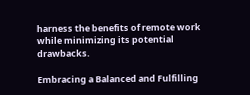harness the benefits of remote work while minimizing its potential drawbacks.

Embracing a Balanced and Fulfilling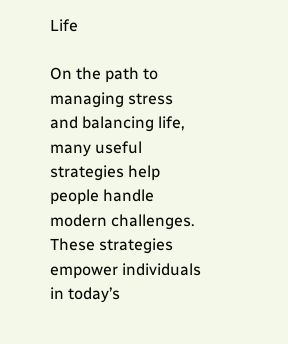Life

On the path to managing stress and balancing life, many useful strategies help people handle modern challenges. These strategies empower individuals in today’s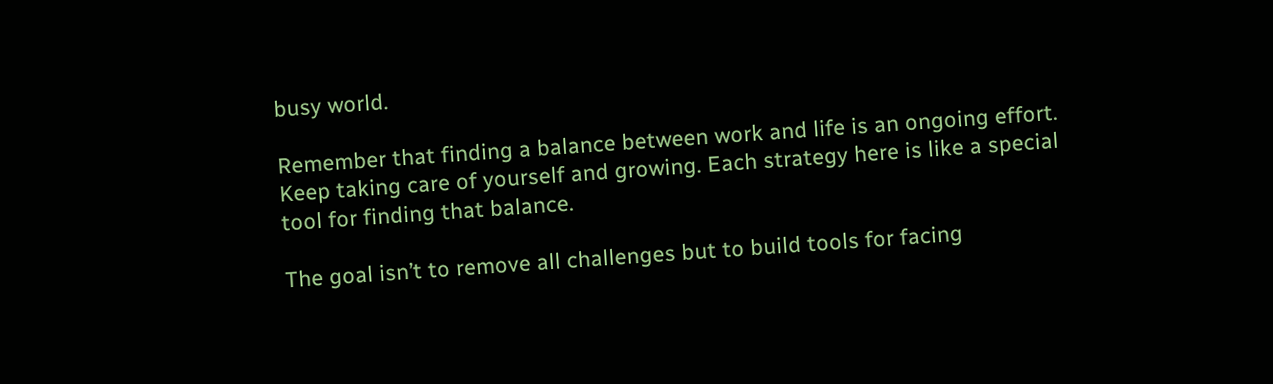busy world.

Remember that finding a balance between work and life is an ongoing effort. Keep taking care of yourself and growing. Each strategy here is like a special tool for finding that balance.

The goal isn’t to remove all challenges but to build tools for facing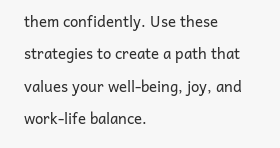them confidently. Use these strategies to create a path that values your well-being, joy, and work-life balance.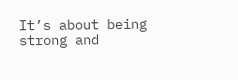It’s about being strong and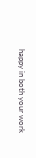happy in both your work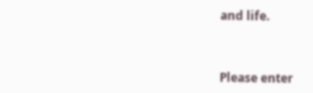and life.



Please enter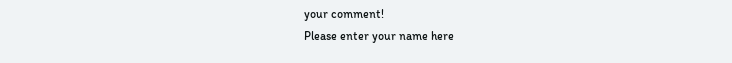your comment!
Please enter your name here